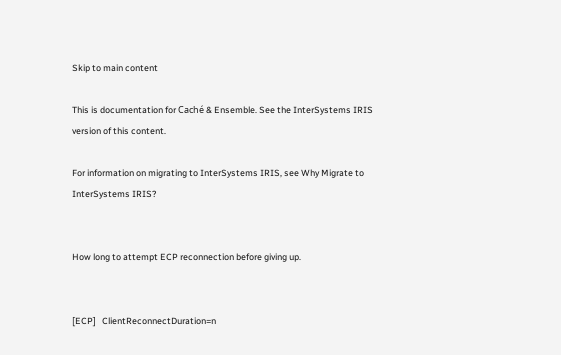Skip to main content

This is documentation for Caché & Ensemble. See the InterSystems IRIS version of this content.

For information on migrating to InterSystems IRIS, see Why Migrate to InterSystems IRIS?


How long to attempt ECP reconnection before giving up.


[ECP]   ClientReconnectDuration=n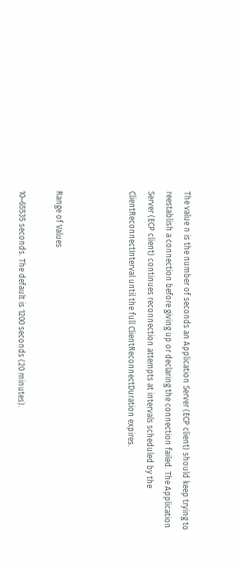The value n is the number of seconds an Application Server (ECP client) should keep trying to reestablish a connection before giving up or declaring the connection failed. The Application Server (ECP client) continues reconnection attempts at intervals scheduled by the ClientReconnectInterval until the full ClientReconnectDuration expires.



Range of Values

10–65535 seconds. The default is 1200 seconds (20 minutes).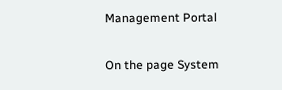Management Portal

On the page System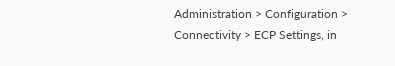Administration > Configuration > Connectivity > ECP Settings, in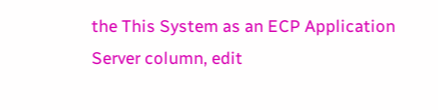the This System as an ECP Application Server column, edit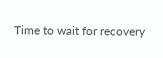Time to wait for recovery